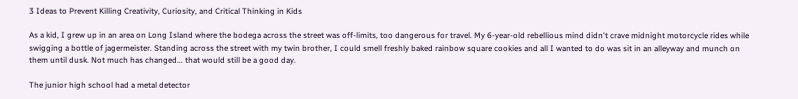3 Ideas to Prevent Killing Creativity, Curiosity, and Critical Thinking in Kids

As a kid, I grew up in an area on Long Island where the bodega across the street was off-limits, too dangerous for travel. My 6-year-old rebellious mind didn't crave midnight motorcycle rides while swigging a bottle of jagermeister. Standing across the street with my twin brother, I could smell freshly baked rainbow square cookies and all I wanted to do was sit in an alleyway and munch on them until dusk. Not much has changed... that would still be a good day.

The junior high school had a metal detector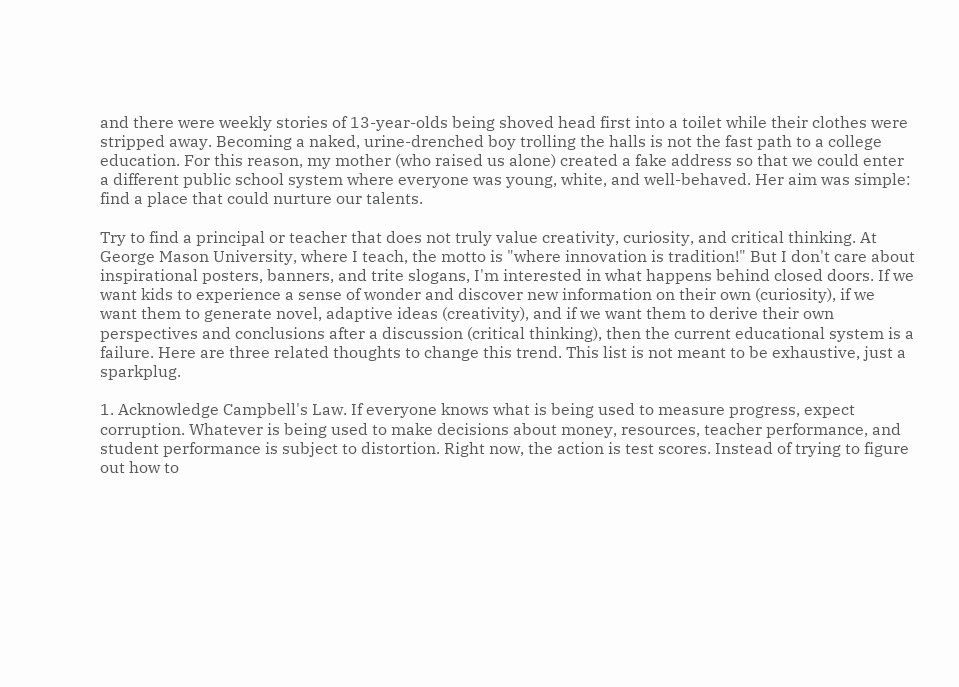and there were weekly stories of 13-year-olds being shoved head first into a toilet while their clothes were stripped away. Becoming a naked, urine-drenched boy trolling the halls is not the fast path to a college education. For this reason, my mother (who raised us alone) created a fake address so that we could enter a different public school system where everyone was young, white, and well-behaved. Her aim was simple: find a place that could nurture our talents.

Try to find a principal or teacher that does not truly value creativity, curiosity, and critical thinking. At George Mason University, where I teach, the motto is "where innovation is tradition!" But I don't care about inspirational posters, banners, and trite slogans, I'm interested in what happens behind closed doors. If we want kids to experience a sense of wonder and discover new information on their own (curiosity), if we want them to generate novel, adaptive ideas (creativity), and if we want them to derive their own perspectives and conclusions after a discussion (critical thinking), then the current educational system is a failure. Here are three related thoughts to change this trend. This list is not meant to be exhaustive, just a sparkplug.

1. Acknowledge Campbell's Law. If everyone knows what is being used to measure progress, expect corruption. Whatever is being used to make decisions about money, resources, teacher performance, and student performance is subject to distortion. Right now, the action is test scores. Instead of trying to figure out how to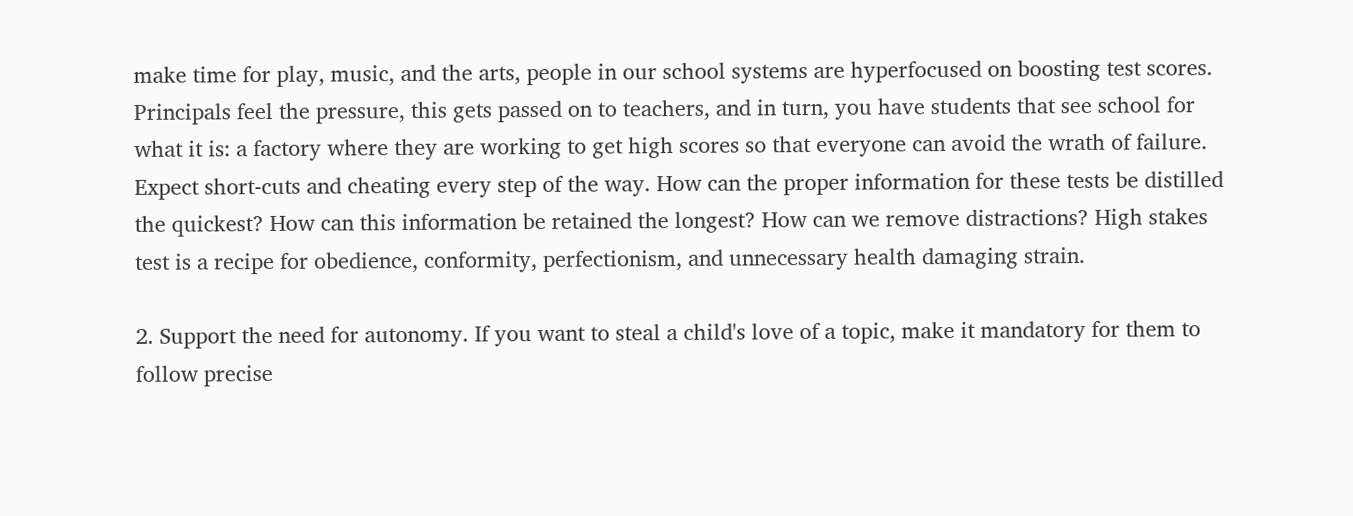make time for play, music, and the arts, people in our school systems are hyperfocused on boosting test scores. Principals feel the pressure, this gets passed on to teachers, and in turn, you have students that see school for what it is: a factory where they are working to get high scores so that everyone can avoid the wrath of failure. Expect short-cuts and cheating every step of the way. How can the proper information for these tests be distilled the quickest? How can this information be retained the longest? How can we remove distractions? High stakes test is a recipe for obedience, conformity, perfectionism, and unnecessary health damaging strain.

2. Support the need for autonomy. If you want to steal a child's love of a topic, make it mandatory for them to follow precise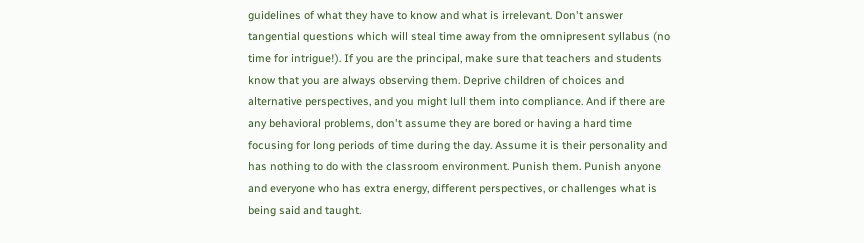guidelines of what they have to know and what is irrelevant. Don't answer tangential questions which will steal time away from the omnipresent syllabus (no time for intrigue!). If you are the principal, make sure that teachers and students know that you are always observing them. Deprive children of choices and alternative perspectives, and you might lull them into compliance. And if there are any behavioral problems, don't assume they are bored or having a hard time focusing for long periods of time during the day. Assume it is their personality and has nothing to do with the classroom environment. Punish them. Punish anyone and everyone who has extra energy, different perspectives, or challenges what is being said and taught.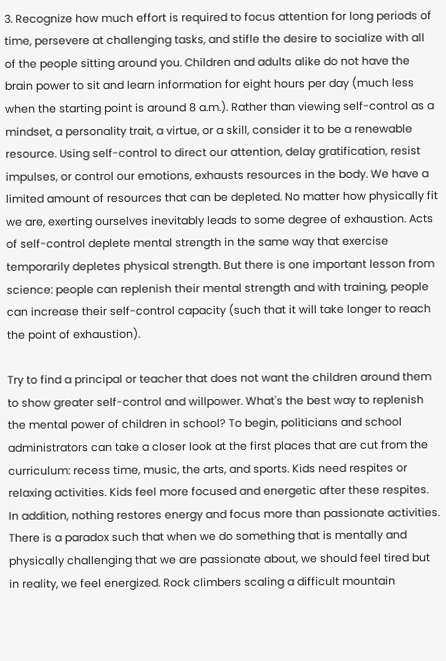3. Recognize how much effort is required to focus attention for long periods of time, persevere at challenging tasks, and stifle the desire to socialize with all of the people sitting around you. Children and adults alike do not have the brain power to sit and learn information for eight hours per day (much less when the starting point is around 8 a.m.). Rather than viewing self-control as a mindset, a personality trait, a virtue, or a skill, consider it to be a renewable resource. Using self-control to direct our attention, delay gratification, resist impulses, or control our emotions, exhausts resources in the body. We have a limited amount of resources that can be depleted. No matter how physically fit we are, exerting ourselves inevitably leads to some degree of exhaustion. Acts of self-control deplete mental strength in the same way that exercise temporarily depletes physical strength. But there is one important lesson from science: people can replenish their mental strength and with training, people can increase their self-control capacity (such that it will take longer to reach the point of exhaustion).

Try to find a principal or teacher that does not want the children around them to show greater self-control and willpower. What's the best way to replenish the mental power of children in school? To begin, politicians and school administrators can take a closer look at the first places that are cut from the curriculum: recess time, music, the arts, and sports. Kids need respites or relaxing activities. Kids feel more focused and energetic after these respites. In addition, nothing restores energy and focus more than passionate activities. There is a paradox such that when we do something that is mentally and physically challenging that we are passionate about, we should feel tired but in reality, we feel energized. Rock climbers scaling a difficult mountain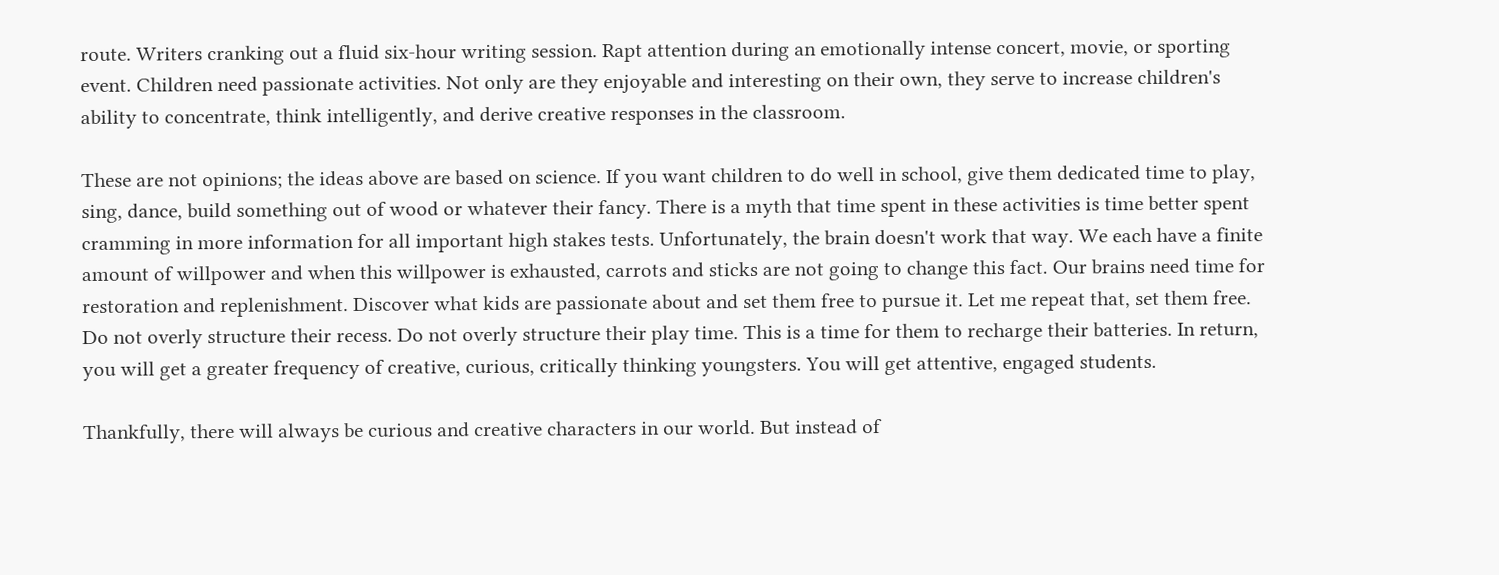route. Writers cranking out a fluid six-hour writing session. Rapt attention during an emotionally intense concert, movie, or sporting event. Children need passionate activities. Not only are they enjoyable and interesting on their own, they serve to increase children's ability to concentrate, think intelligently, and derive creative responses in the classroom.

These are not opinions; the ideas above are based on science. If you want children to do well in school, give them dedicated time to play, sing, dance, build something out of wood or whatever their fancy. There is a myth that time spent in these activities is time better spent cramming in more information for all important high stakes tests. Unfortunately, the brain doesn't work that way. We each have a finite amount of willpower and when this willpower is exhausted, carrots and sticks are not going to change this fact. Our brains need time for restoration and replenishment. Discover what kids are passionate about and set them free to pursue it. Let me repeat that, set them free. Do not overly structure their recess. Do not overly structure their play time. This is a time for them to recharge their batteries. In return, you will get a greater frequency of creative, curious, critically thinking youngsters. You will get attentive, engaged students.

Thankfully, there will always be curious and creative characters in our world. But instead of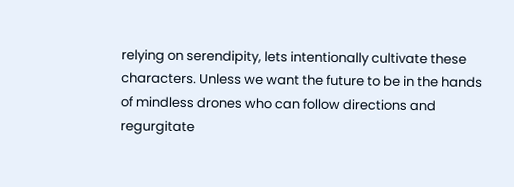relying on serendipity, lets intentionally cultivate these characters. Unless we want the future to be in the hands of mindless drones who can follow directions and regurgitate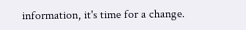information, it's time for a change.